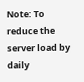Note: To reduce the server load by daily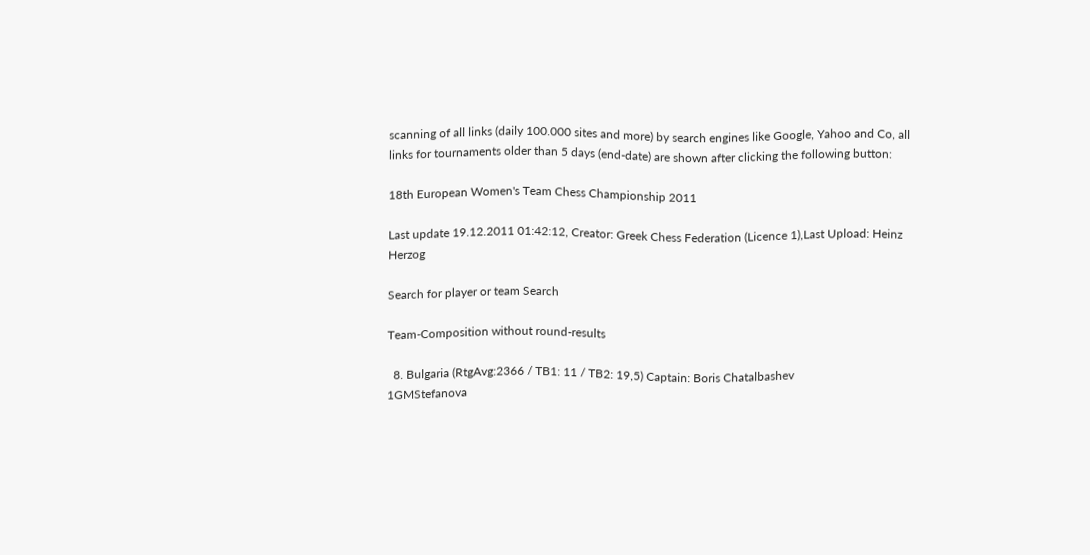scanning of all links (daily 100.000 sites and more) by search engines like Google, Yahoo and Co, all links for tournaments older than 5 days (end-date) are shown after clicking the following button:

18th European Women's Team Chess Championship 2011

Last update 19.12.2011 01:42:12, Creator: Greek Chess Federation (Licence 1),Last Upload: Heinz Herzog

Search for player or team Search

Team-Composition without round-results

  8. Bulgaria (RtgAvg:2366 / TB1: 11 / TB2: 19,5) Captain: Boris Chatalbashev
1GMStefanova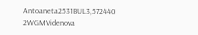Antoaneta2531BUL3,572440
2WGMVidenova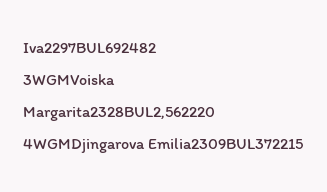Iva2297BUL692482
3WGMVoiska Margarita2328BUL2,562220
4WGMDjingarova Emilia2309BUL372215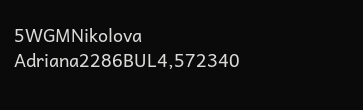5WGMNikolova Adriana2286BUL4,572340